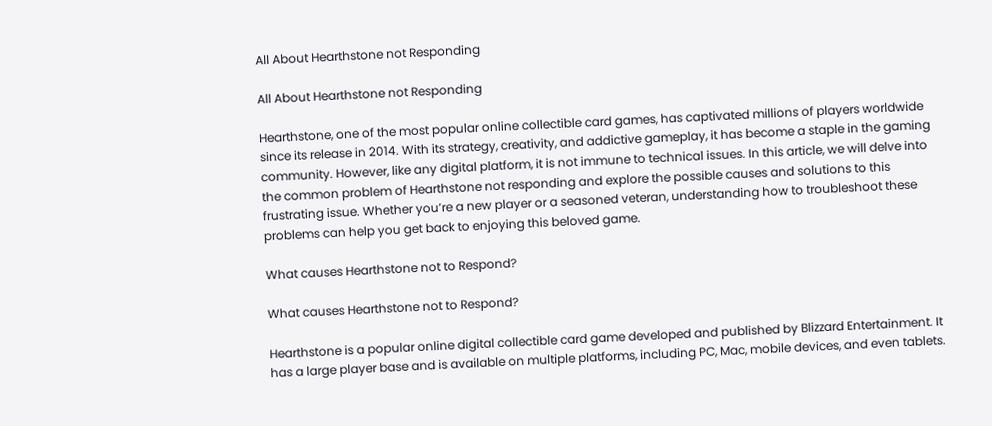All About Hearthstone not Responding

All About Hearthstone not Responding

Hearthstone, one of the most popular online collectible card games, has captivated millions of players worldwide since its release in 2014. With its strategy, creativity, and addictive gameplay, it has become a staple in the gaming community. However, like any digital platform, it is not immune to technical issues. In this article, we will delve into the common problem of Hearthstone not responding and explore the possible causes and solutions to this frustrating issue. Whether you’re a new player or a seasoned veteran, understanding how to troubleshoot these problems can help you get back to enjoying this beloved game.

What causes Hearthstone not to Respond?

What causes Hearthstone not to Respond?

Hearthstone is a popular online digital collectible card game developed and published by Blizzard Entertainment. It has a large player base and is available on multiple platforms, including PC, Mac, mobile devices, and even tablets.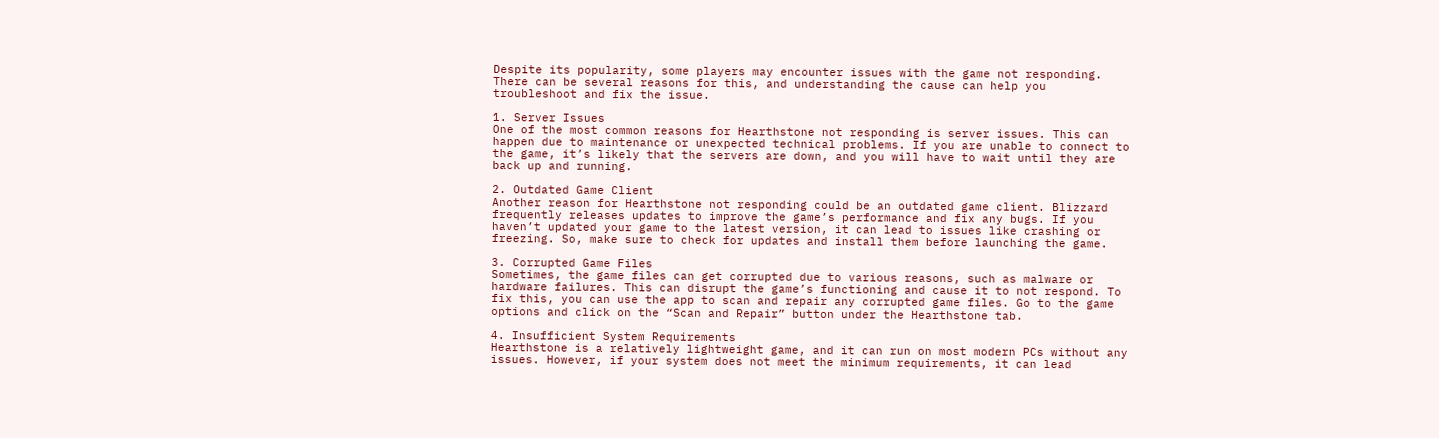Despite its popularity, some players may encounter issues with the game not responding. There can be several reasons for this, and understanding the cause can help you troubleshoot and fix the issue.

1. Server Issues
One of the most common reasons for Hearthstone not responding is server issues. This can happen due to maintenance or unexpected technical problems. If you are unable to connect to the game, it’s likely that the servers are down, and you will have to wait until they are back up and running.

2. Outdated Game Client
Another reason for Hearthstone not responding could be an outdated game client. Blizzard frequently releases updates to improve the game’s performance and fix any bugs. If you haven’t updated your game to the latest version, it can lead to issues like crashing or freezing. So, make sure to check for updates and install them before launching the game.

3. Corrupted Game Files
Sometimes, the game files can get corrupted due to various reasons, such as malware or hardware failures. This can disrupt the game’s functioning and cause it to not respond. To fix this, you can use the app to scan and repair any corrupted game files. Go to the game options and click on the “Scan and Repair” button under the Hearthstone tab.

4. Insufficient System Requirements
Hearthstone is a relatively lightweight game, and it can run on most modern PCs without any issues. However, if your system does not meet the minimum requirements, it can lead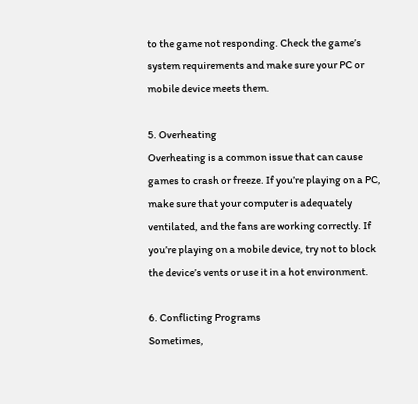to the game not responding. Check the game’s system requirements and make sure your PC or mobile device meets them.

5. Overheating
Overheating is a common issue that can cause games to crash or freeze. If you’re playing on a PC, make sure that your computer is adequately ventilated, and the fans are working correctly. If you’re playing on a mobile device, try not to block the device’s vents or use it in a hot environment.

6. Conflicting Programs
Sometimes,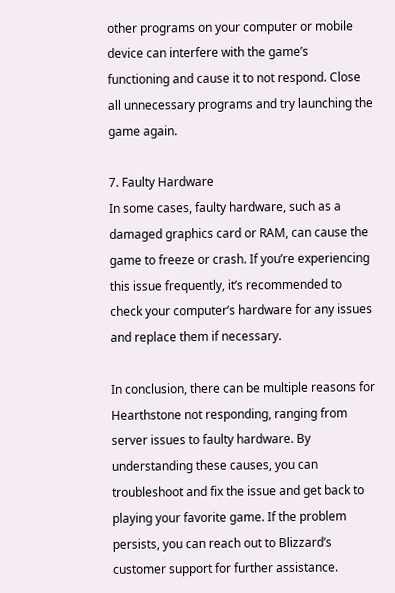other programs on your computer or mobile device can interfere with the game’s functioning and cause it to not respond. Close all unnecessary programs and try launching the game again.

7. Faulty Hardware
In some cases, faulty hardware, such as a damaged graphics card or RAM, can cause the game to freeze or crash. If you’re experiencing this issue frequently, it’s recommended to check your computer’s hardware for any issues and replace them if necessary.

In conclusion, there can be multiple reasons for Hearthstone not responding, ranging from server issues to faulty hardware. By understanding these causes, you can troubleshoot and fix the issue and get back to playing your favorite game. If the problem persists, you can reach out to Blizzard’s customer support for further assistance.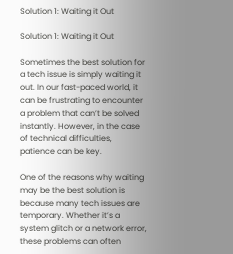Solution 1: Waiting it Out

Solution 1: Waiting it Out

Sometimes the best solution for a tech issue is simply waiting it out. In our fast-paced world, it can be frustrating to encounter a problem that can’t be solved instantly. However, in the case of technical difficulties, patience can be key.

One of the reasons why waiting may be the best solution is because many tech issues are temporary. Whether it’s a system glitch or a network error, these problems can often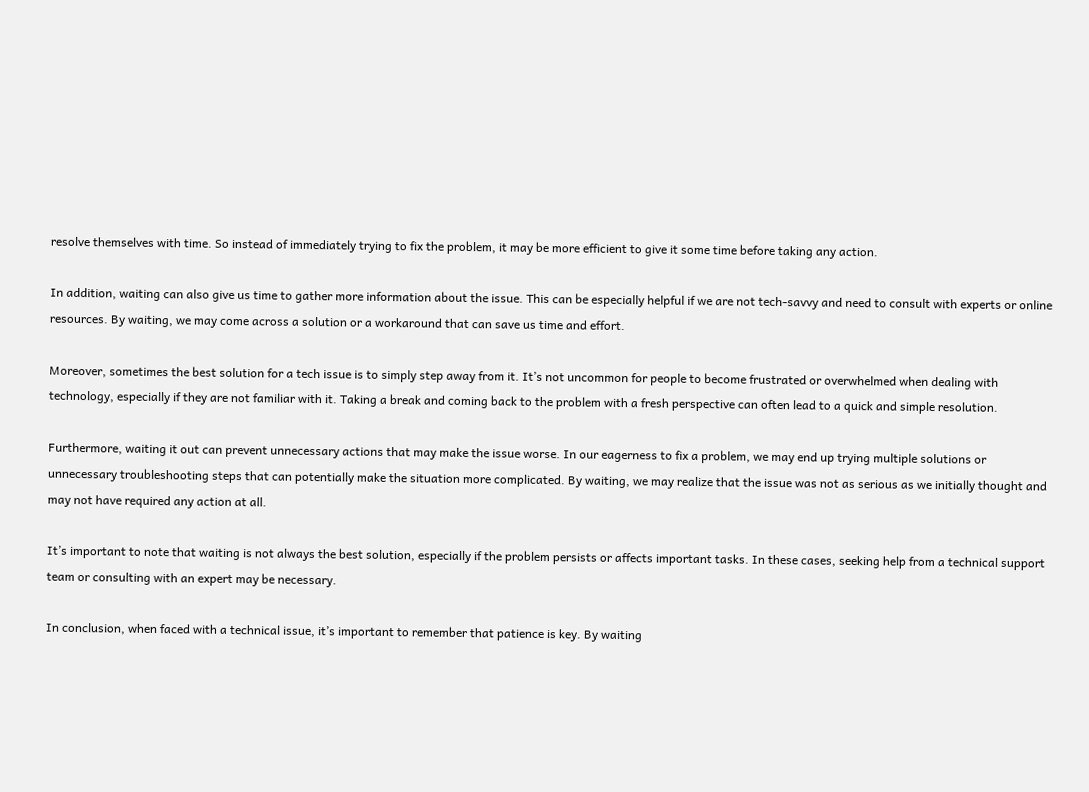resolve themselves with time. So instead of immediately trying to fix the problem, it may be more efficient to give it some time before taking any action.

In addition, waiting can also give us time to gather more information about the issue. This can be especially helpful if we are not tech-savvy and need to consult with experts or online resources. By waiting, we may come across a solution or a workaround that can save us time and effort.

Moreover, sometimes the best solution for a tech issue is to simply step away from it. It’s not uncommon for people to become frustrated or overwhelmed when dealing with technology, especially if they are not familiar with it. Taking a break and coming back to the problem with a fresh perspective can often lead to a quick and simple resolution.

Furthermore, waiting it out can prevent unnecessary actions that may make the issue worse. In our eagerness to fix a problem, we may end up trying multiple solutions or unnecessary troubleshooting steps that can potentially make the situation more complicated. By waiting, we may realize that the issue was not as serious as we initially thought and may not have required any action at all.

It’s important to note that waiting is not always the best solution, especially if the problem persists or affects important tasks. In these cases, seeking help from a technical support team or consulting with an expert may be necessary.

In conclusion, when faced with a technical issue, it’s important to remember that patience is key. By waiting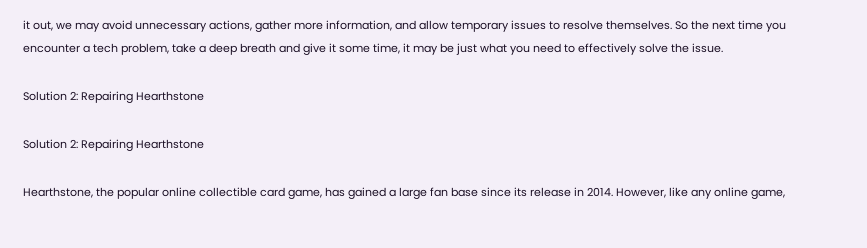it out, we may avoid unnecessary actions, gather more information, and allow temporary issues to resolve themselves. So the next time you encounter a tech problem, take a deep breath and give it some time, it may be just what you need to effectively solve the issue.

Solution 2: Repairing Hearthstone

Solution 2: Repairing Hearthstone

Hearthstone, the popular online collectible card game, has gained a large fan base since its release in 2014. However, like any online game,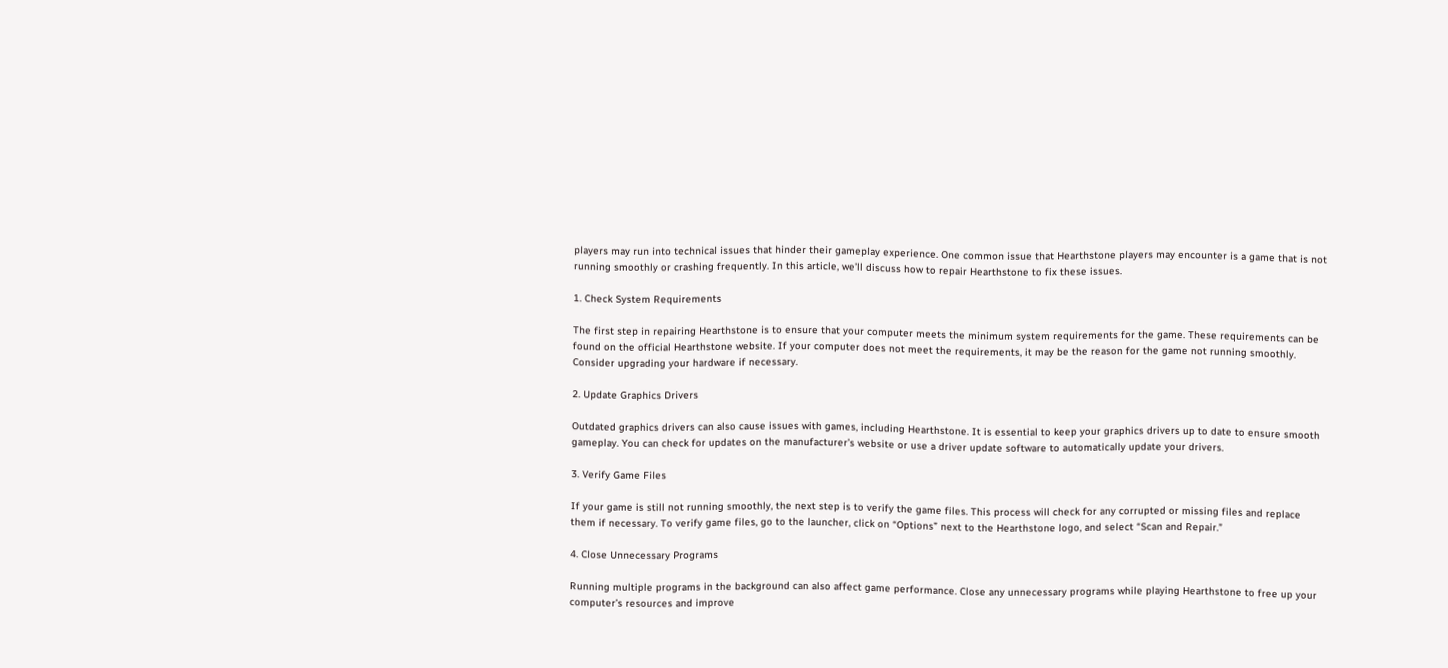players may run into technical issues that hinder their gameplay experience. One common issue that Hearthstone players may encounter is a game that is not running smoothly or crashing frequently. In this article, we’ll discuss how to repair Hearthstone to fix these issues.

1. Check System Requirements

The first step in repairing Hearthstone is to ensure that your computer meets the minimum system requirements for the game. These requirements can be found on the official Hearthstone website. If your computer does not meet the requirements, it may be the reason for the game not running smoothly. Consider upgrading your hardware if necessary.

2. Update Graphics Drivers

Outdated graphics drivers can also cause issues with games, including Hearthstone. It is essential to keep your graphics drivers up to date to ensure smooth gameplay. You can check for updates on the manufacturer’s website or use a driver update software to automatically update your drivers.

3. Verify Game Files

If your game is still not running smoothly, the next step is to verify the game files. This process will check for any corrupted or missing files and replace them if necessary. To verify game files, go to the launcher, click on “Options” next to the Hearthstone logo, and select “Scan and Repair.”

4. Close Unnecessary Programs

Running multiple programs in the background can also affect game performance. Close any unnecessary programs while playing Hearthstone to free up your computer’s resources and improve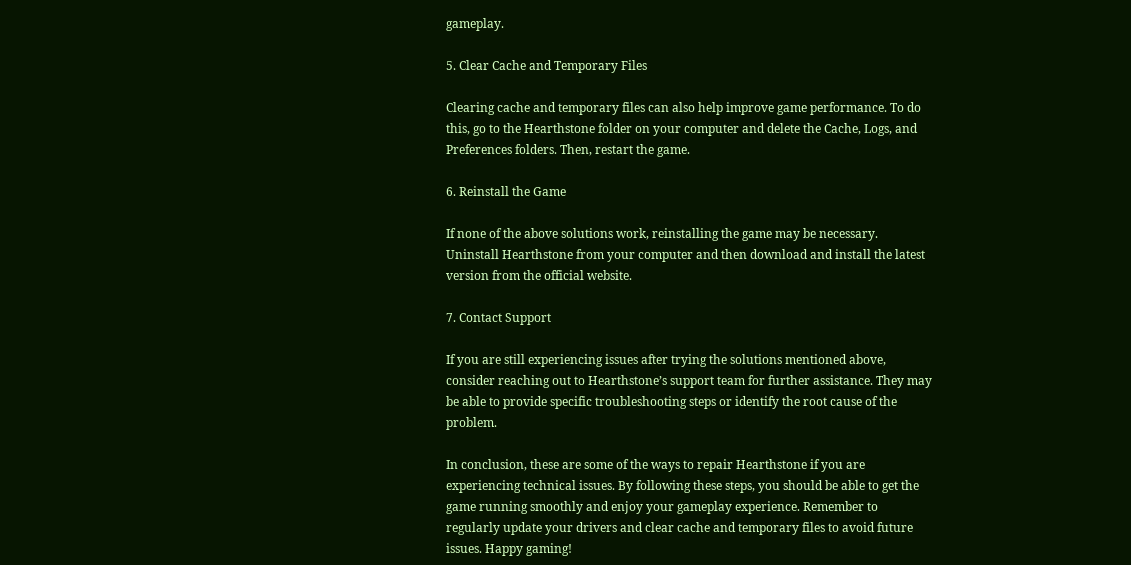gameplay.

5. Clear Cache and Temporary Files

Clearing cache and temporary files can also help improve game performance. To do this, go to the Hearthstone folder on your computer and delete the Cache, Logs, and Preferences folders. Then, restart the game.

6. Reinstall the Game

If none of the above solutions work, reinstalling the game may be necessary. Uninstall Hearthstone from your computer and then download and install the latest version from the official website.

7. Contact Support

If you are still experiencing issues after trying the solutions mentioned above, consider reaching out to Hearthstone’s support team for further assistance. They may be able to provide specific troubleshooting steps or identify the root cause of the problem.

In conclusion, these are some of the ways to repair Hearthstone if you are experiencing technical issues. By following these steps, you should be able to get the game running smoothly and enjoy your gameplay experience. Remember to regularly update your drivers and clear cache and temporary files to avoid future issues. Happy gaming!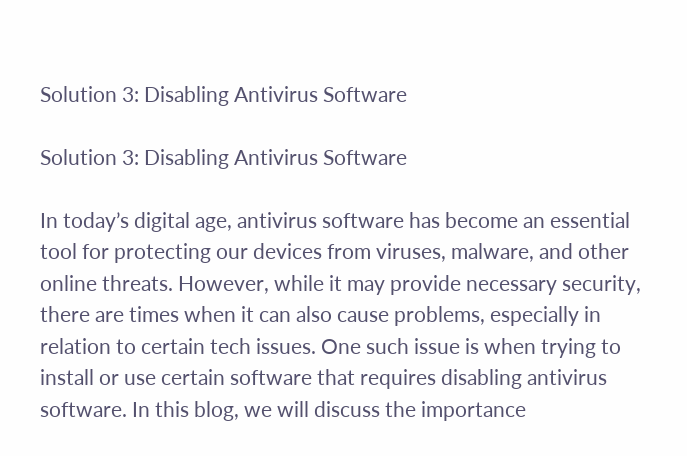Solution 3: Disabling Antivirus Software

Solution 3: Disabling Antivirus Software

In today’s digital age, antivirus software has become an essential tool for protecting our devices from viruses, malware, and other online threats. However, while it may provide necessary security, there are times when it can also cause problems, especially in relation to certain tech issues. One such issue is when trying to install or use certain software that requires disabling antivirus software. In this blog, we will discuss the importance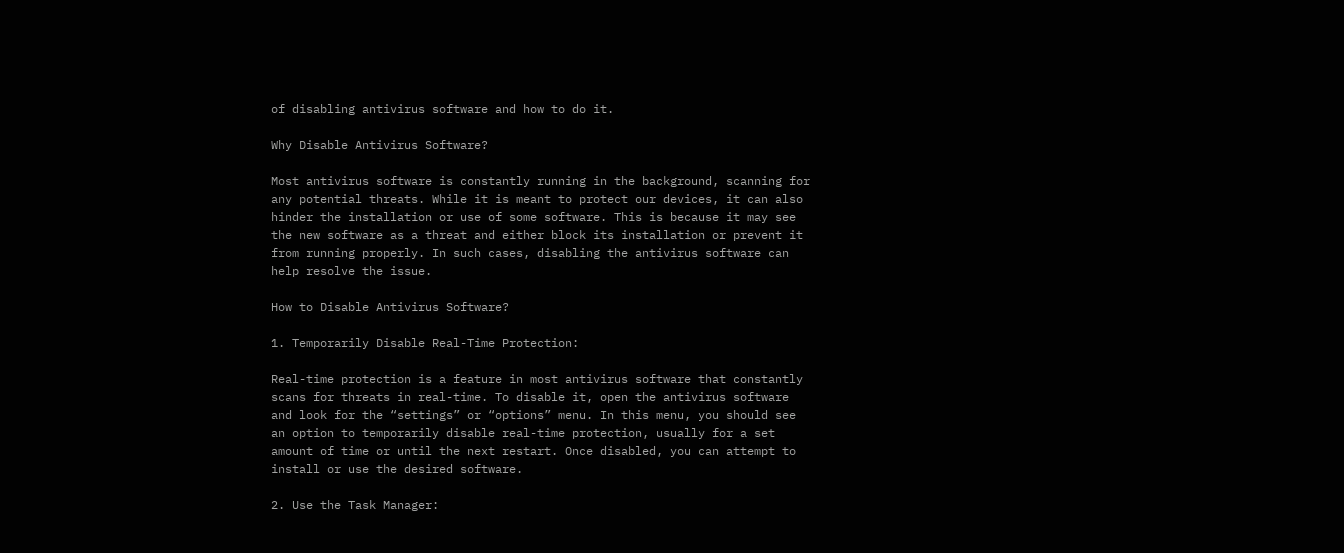of disabling antivirus software and how to do it.

Why Disable Antivirus Software?

Most antivirus software is constantly running in the background, scanning for any potential threats. While it is meant to protect our devices, it can also hinder the installation or use of some software. This is because it may see the new software as a threat and either block its installation or prevent it from running properly. In such cases, disabling the antivirus software can help resolve the issue.

How to Disable Antivirus Software?

1. Temporarily Disable Real-Time Protection:

Real-time protection is a feature in most antivirus software that constantly scans for threats in real-time. To disable it, open the antivirus software and look for the “settings” or “options” menu. In this menu, you should see an option to temporarily disable real-time protection, usually for a set amount of time or until the next restart. Once disabled, you can attempt to install or use the desired software.

2. Use the Task Manager: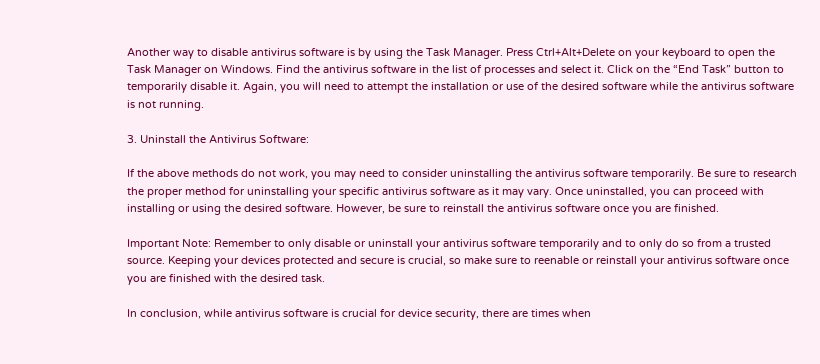Another way to disable antivirus software is by using the Task Manager. Press Ctrl+Alt+Delete on your keyboard to open the Task Manager on Windows. Find the antivirus software in the list of processes and select it. Click on the “End Task” button to temporarily disable it. Again, you will need to attempt the installation or use of the desired software while the antivirus software is not running.

3. Uninstall the Antivirus Software:

If the above methods do not work, you may need to consider uninstalling the antivirus software temporarily. Be sure to research the proper method for uninstalling your specific antivirus software as it may vary. Once uninstalled, you can proceed with installing or using the desired software. However, be sure to reinstall the antivirus software once you are finished.

Important Note: Remember to only disable or uninstall your antivirus software temporarily and to only do so from a trusted source. Keeping your devices protected and secure is crucial, so make sure to reenable or reinstall your antivirus software once you are finished with the desired task.

In conclusion, while antivirus software is crucial for device security, there are times when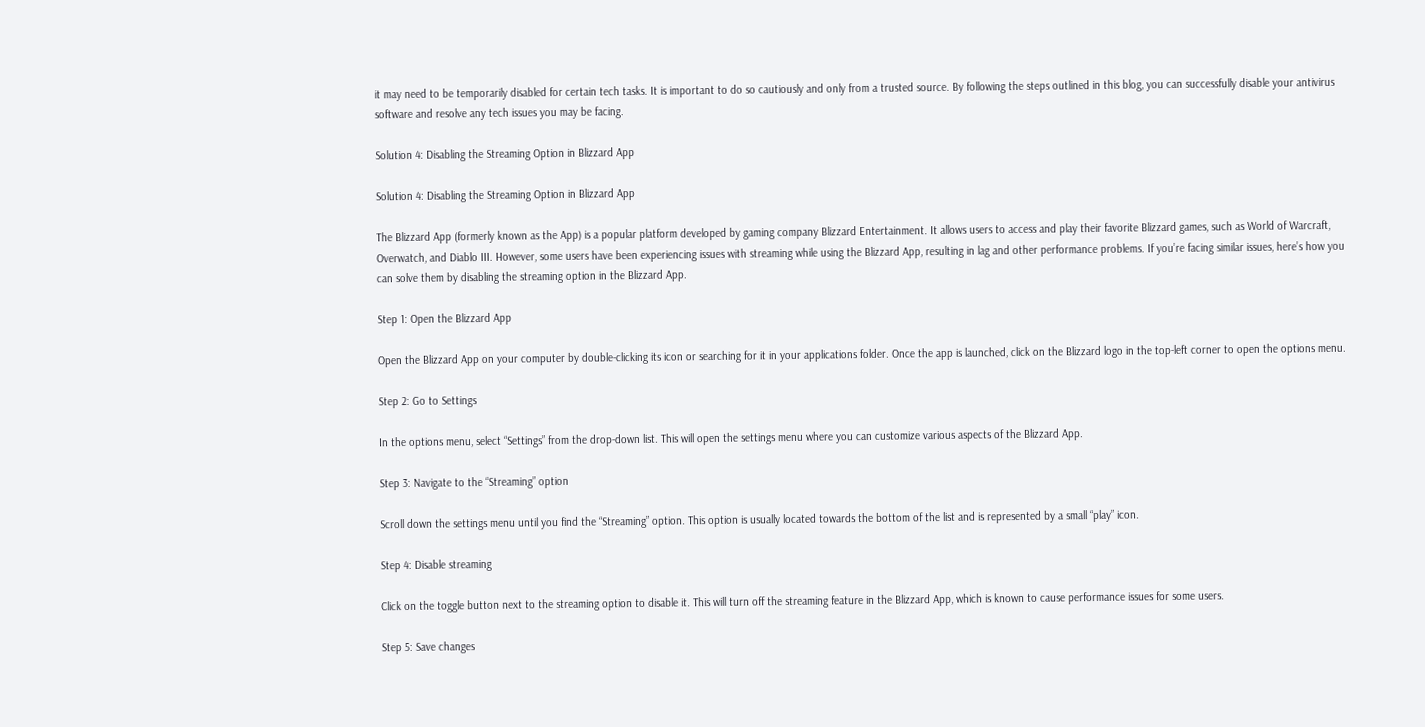it may need to be temporarily disabled for certain tech tasks. It is important to do so cautiously and only from a trusted source. By following the steps outlined in this blog, you can successfully disable your antivirus software and resolve any tech issues you may be facing.

Solution 4: Disabling the Streaming Option in Blizzard App

Solution 4: Disabling the Streaming Option in Blizzard App

The Blizzard App (formerly known as the App) is a popular platform developed by gaming company Blizzard Entertainment. It allows users to access and play their favorite Blizzard games, such as World of Warcraft, Overwatch, and Diablo III. However, some users have been experiencing issues with streaming while using the Blizzard App, resulting in lag and other performance problems. If you’re facing similar issues, here’s how you can solve them by disabling the streaming option in the Blizzard App.

Step 1: Open the Blizzard App

Open the Blizzard App on your computer by double-clicking its icon or searching for it in your applications folder. Once the app is launched, click on the Blizzard logo in the top-left corner to open the options menu.

Step 2: Go to Settings

In the options menu, select “Settings” from the drop-down list. This will open the settings menu where you can customize various aspects of the Blizzard App.

Step 3: Navigate to the “Streaming” option

Scroll down the settings menu until you find the “Streaming” option. This option is usually located towards the bottom of the list and is represented by a small “play” icon.

Step 4: Disable streaming

Click on the toggle button next to the streaming option to disable it. This will turn off the streaming feature in the Blizzard App, which is known to cause performance issues for some users.

Step 5: Save changes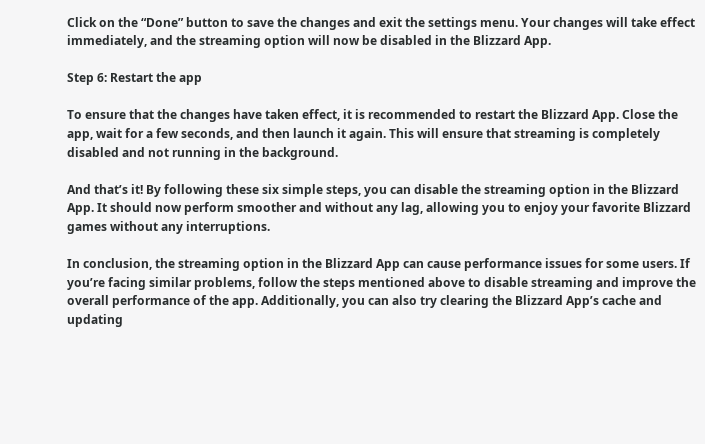Click on the “Done” button to save the changes and exit the settings menu. Your changes will take effect immediately, and the streaming option will now be disabled in the Blizzard App.

Step 6: Restart the app

To ensure that the changes have taken effect, it is recommended to restart the Blizzard App. Close the app, wait for a few seconds, and then launch it again. This will ensure that streaming is completely disabled and not running in the background.

And that’s it! By following these six simple steps, you can disable the streaming option in the Blizzard App. It should now perform smoother and without any lag, allowing you to enjoy your favorite Blizzard games without any interruptions.

In conclusion, the streaming option in the Blizzard App can cause performance issues for some users. If you’re facing similar problems, follow the steps mentioned above to disable streaming and improve the overall performance of the app. Additionally, you can also try clearing the Blizzard App’s cache and updating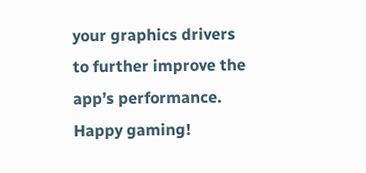your graphics drivers to further improve the app’s performance. Happy gaming!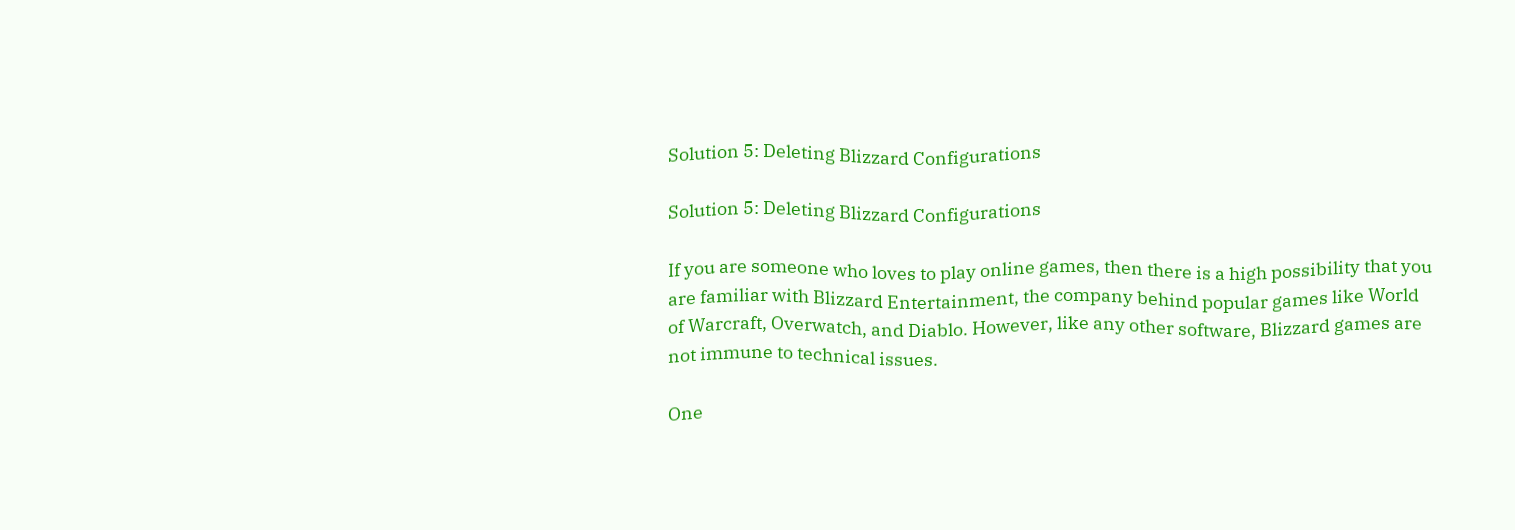Solution 5: Deleting Blizzard Configurations

Solution 5: Deleting Blizzard Configurations

If you are someone who loves to play online games, then there is a high possibility that you are familiar with Blizzard Entertainment, the company behind popular games like World of Warcraft, Overwatch, and Diablo. However, like any other software, Blizzard games are not immune to technical issues.

One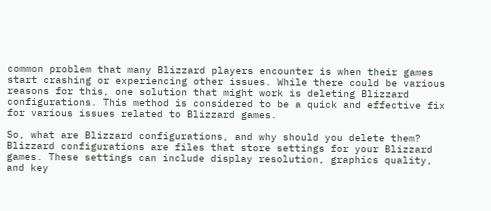common problem that many Blizzard players encounter is when their games start crashing or experiencing other issues. While there could be various reasons for this, one solution that might work is deleting Blizzard configurations. This method is considered to be a quick and effective fix for various issues related to Blizzard games.

So, what are Blizzard configurations, and why should you delete them? Blizzard configurations are files that store settings for your Blizzard games. These settings can include display resolution, graphics quality, and key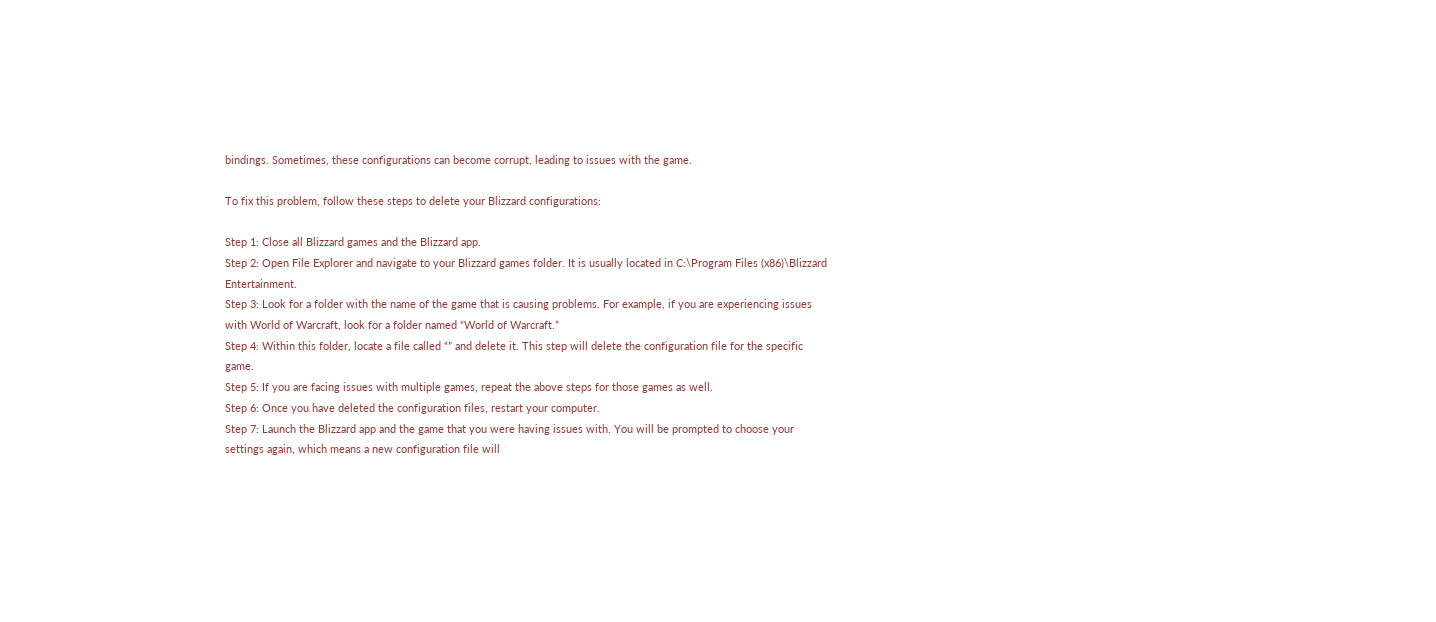bindings. Sometimes, these configurations can become corrupt, leading to issues with the game.

To fix this problem, follow these steps to delete your Blizzard configurations:

Step 1: Close all Blizzard games and the Blizzard app.
Step 2: Open File Explorer and navigate to your Blizzard games folder. It is usually located in C:\Program Files (x86)\Blizzard Entertainment.
Step 3: Look for a folder with the name of the game that is causing problems. For example, if you are experiencing issues with World of Warcraft, look for a folder named “World of Warcraft.”
Step 4: Within this folder, locate a file called “” and delete it. This step will delete the configuration file for the specific game.
Step 5: If you are facing issues with multiple games, repeat the above steps for those games as well.
Step 6: Once you have deleted the configuration files, restart your computer.
Step 7: Launch the Blizzard app and the game that you were having issues with. You will be prompted to choose your settings again, which means a new configuration file will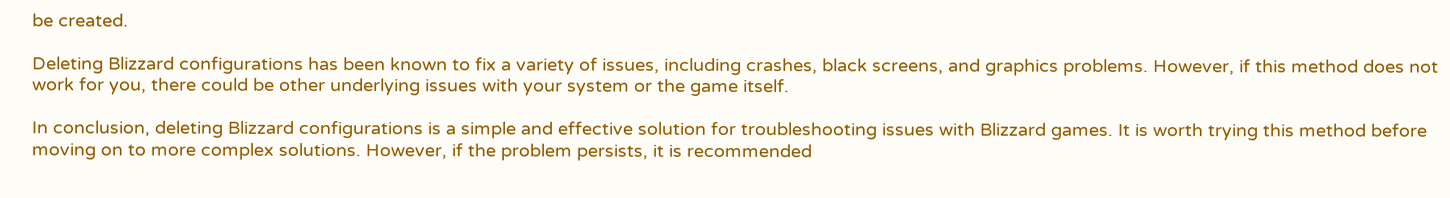be created.

Deleting Blizzard configurations has been known to fix a variety of issues, including crashes, black screens, and graphics problems. However, if this method does not work for you, there could be other underlying issues with your system or the game itself.

In conclusion, deleting Blizzard configurations is a simple and effective solution for troubleshooting issues with Blizzard games. It is worth trying this method before moving on to more complex solutions. However, if the problem persists, it is recommended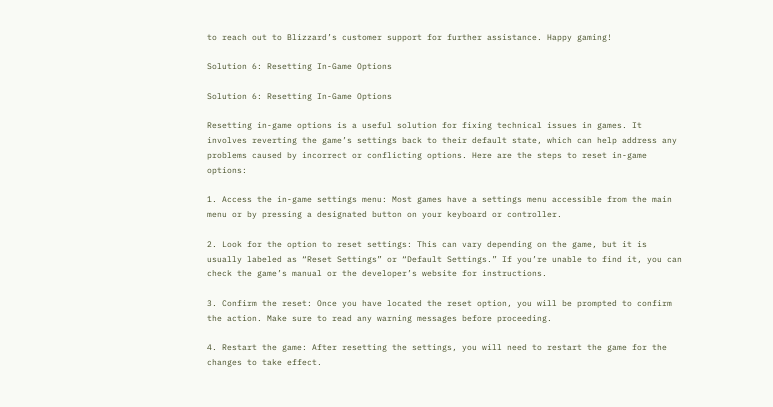to reach out to Blizzard’s customer support for further assistance. Happy gaming!

Solution 6: Resetting In-Game Options

Solution 6: Resetting In-Game Options

Resetting in-game options is a useful solution for fixing technical issues in games. It involves reverting the game’s settings back to their default state, which can help address any problems caused by incorrect or conflicting options. Here are the steps to reset in-game options:

1. Access the in-game settings menu: Most games have a settings menu accessible from the main menu or by pressing a designated button on your keyboard or controller.

2. Look for the option to reset settings: This can vary depending on the game, but it is usually labeled as “Reset Settings” or “Default Settings.” If you’re unable to find it, you can check the game’s manual or the developer’s website for instructions.

3. Confirm the reset: Once you have located the reset option, you will be prompted to confirm the action. Make sure to read any warning messages before proceeding.

4. Restart the game: After resetting the settings, you will need to restart the game for the changes to take effect.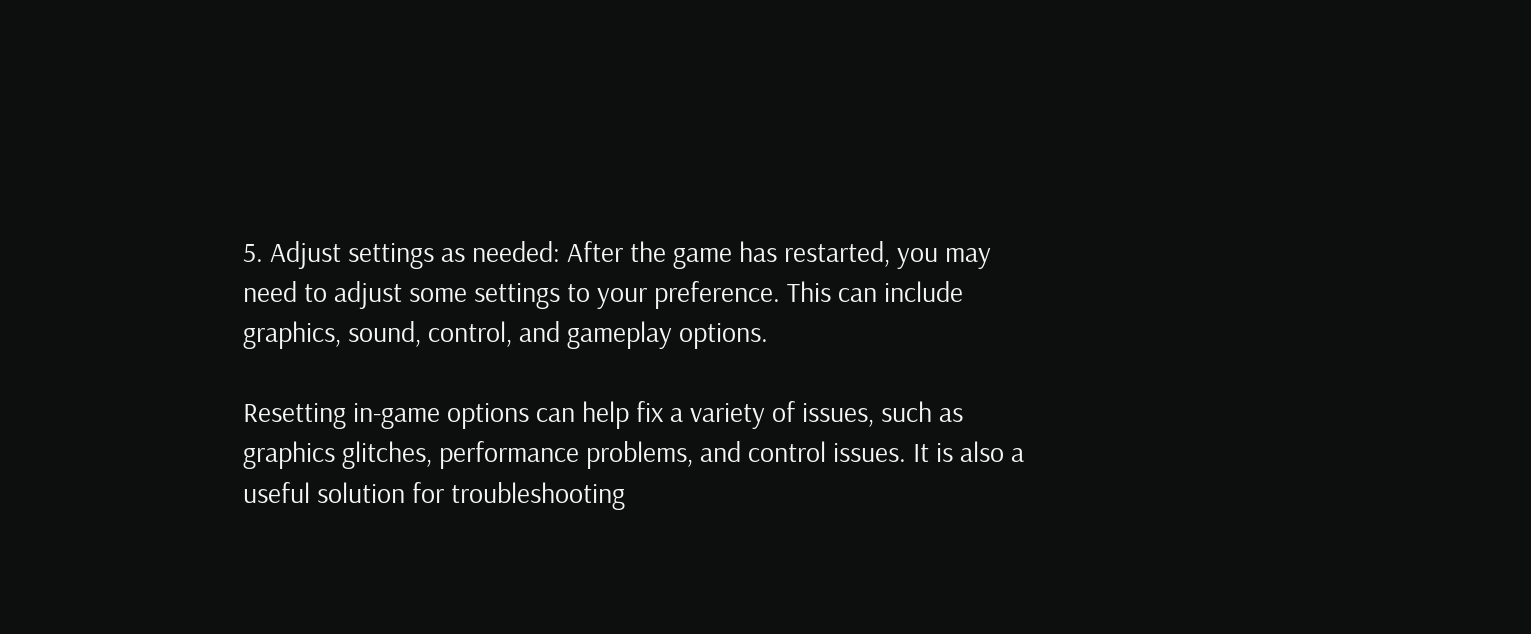5. Adjust settings as needed: After the game has restarted, you may need to adjust some settings to your preference. This can include graphics, sound, control, and gameplay options.

Resetting in-game options can help fix a variety of issues, such as graphics glitches, performance problems, and control issues. It is also a useful solution for troubleshooting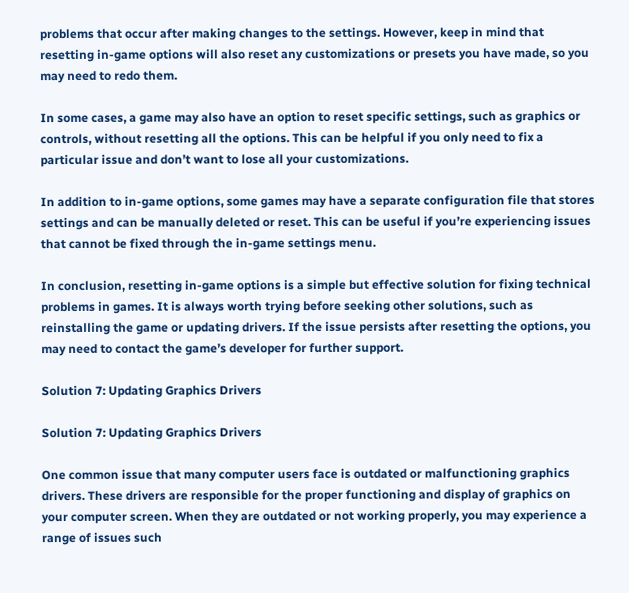problems that occur after making changes to the settings. However, keep in mind that resetting in-game options will also reset any customizations or presets you have made, so you may need to redo them.

In some cases, a game may also have an option to reset specific settings, such as graphics or controls, without resetting all the options. This can be helpful if you only need to fix a particular issue and don’t want to lose all your customizations.

In addition to in-game options, some games may have a separate configuration file that stores settings and can be manually deleted or reset. This can be useful if you’re experiencing issues that cannot be fixed through the in-game settings menu.

In conclusion, resetting in-game options is a simple but effective solution for fixing technical problems in games. It is always worth trying before seeking other solutions, such as reinstalling the game or updating drivers. If the issue persists after resetting the options, you may need to contact the game’s developer for further support.

Solution 7: Updating Graphics Drivers

Solution 7: Updating Graphics Drivers

One common issue that many computer users face is outdated or malfunctioning graphics drivers. These drivers are responsible for the proper functioning and display of graphics on your computer screen. When they are outdated or not working properly, you may experience a range of issues such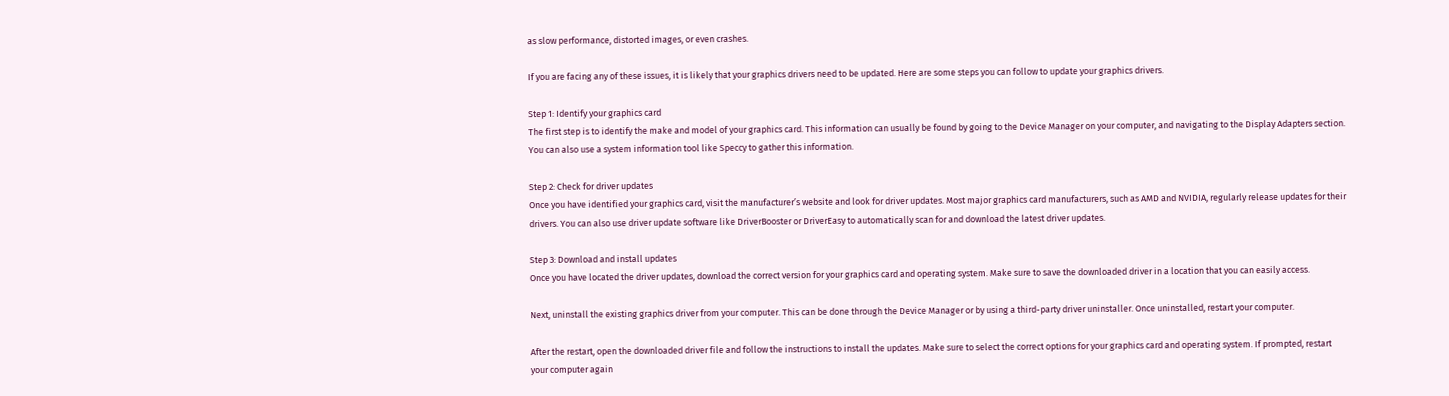as slow performance, distorted images, or even crashes.

If you are facing any of these issues, it is likely that your graphics drivers need to be updated. Here are some steps you can follow to update your graphics drivers.

Step 1: Identify your graphics card
The first step is to identify the make and model of your graphics card. This information can usually be found by going to the Device Manager on your computer, and navigating to the Display Adapters section. You can also use a system information tool like Speccy to gather this information.

Step 2: Check for driver updates
Once you have identified your graphics card, visit the manufacturer’s website and look for driver updates. Most major graphics card manufacturers, such as AMD and NVIDIA, regularly release updates for their drivers. You can also use driver update software like DriverBooster or DriverEasy to automatically scan for and download the latest driver updates.

Step 3: Download and install updates
Once you have located the driver updates, download the correct version for your graphics card and operating system. Make sure to save the downloaded driver in a location that you can easily access.

Next, uninstall the existing graphics driver from your computer. This can be done through the Device Manager or by using a third-party driver uninstaller. Once uninstalled, restart your computer.

After the restart, open the downloaded driver file and follow the instructions to install the updates. Make sure to select the correct options for your graphics card and operating system. If prompted, restart your computer again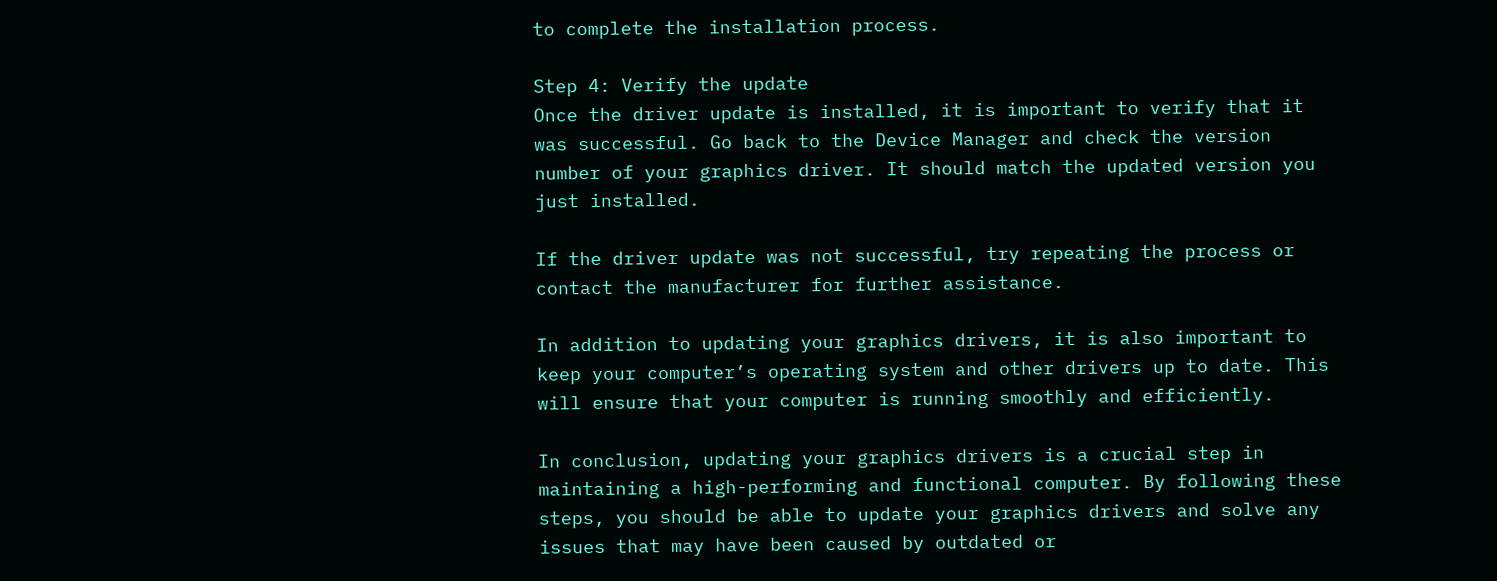to complete the installation process.

Step 4: Verify the update
Once the driver update is installed, it is important to verify that it was successful. Go back to the Device Manager and check the version number of your graphics driver. It should match the updated version you just installed.

If the driver update was not successful, try repeating the process or contact the manufacturer for further assistance.

In addition to updating your graphics drivers, it is also important to keep your computer’s operating system and other drivers up to date. This will ensure that your computer is running smoothly and efficiently.

In conclusion, updating your graphics drivers is a crucial step in maintaining a high-performing and functional computer. By following these steps, you should be able to update your graphics drivers and solve any issues that may have been caused by outdated or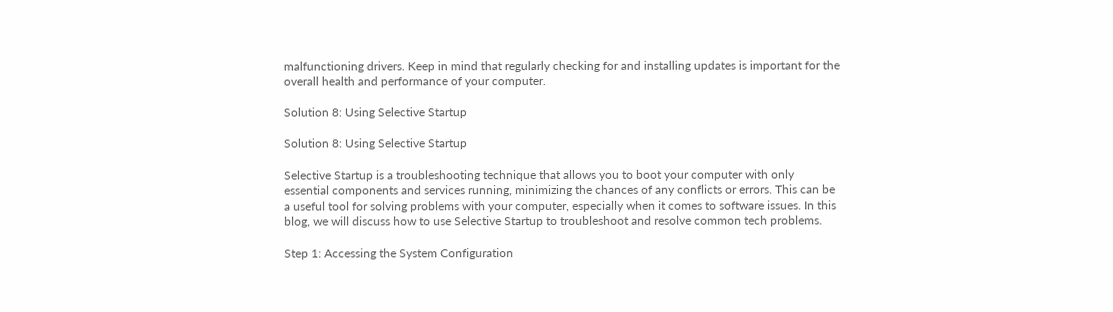malfunctioning drivers. Keep in mind that regularly checking for and installing updates is important for the overall health and performance of your computer.

Solution 8: Using Selective Startup

Solution 8: Using Selective Startup

Selective Startup is a troubleshooting technique that allows you to boot your computer with only essential components and services running, minimizing the chances of any conflicts or errors. This can be a useful tool for solving problems with your computer, especially when it comes to software issues. In this blog, we will discuss how to use Selective Startup to troubleshoot and resolve common tech problems.

Step 1: Accessing the System Configuration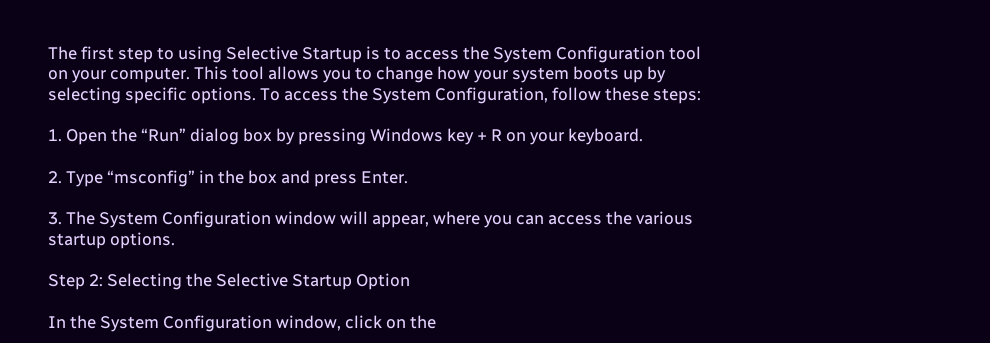The first step to using Selective Startup is to access the System Configuration tool on your computer. This tool allows you to change how your system boots up by selecting specific options. To access the System Configuration, follow these steps:

1. Open the “Run” dialog box by pressing Windows key + R on your keyboard.

2. Type “msconfig” in the box and press Enter.

3. The System Configuration window will appear, where you can access the various startup options.

Step 2: Selecting the Selective Startup Option

In the System Configuration window, click on the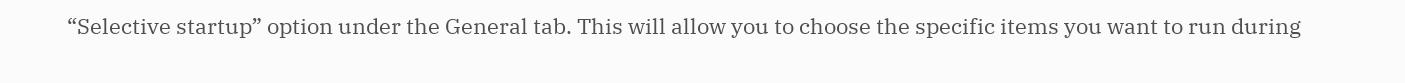“Selective startup” option under the General tab. This will allow you to choose the specific items you want to run during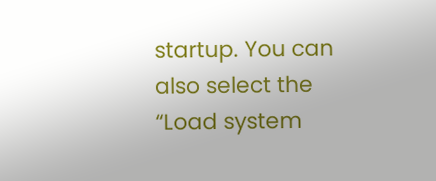startup. You can also select the “Load system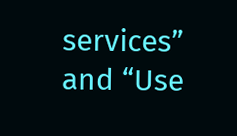services” and “Use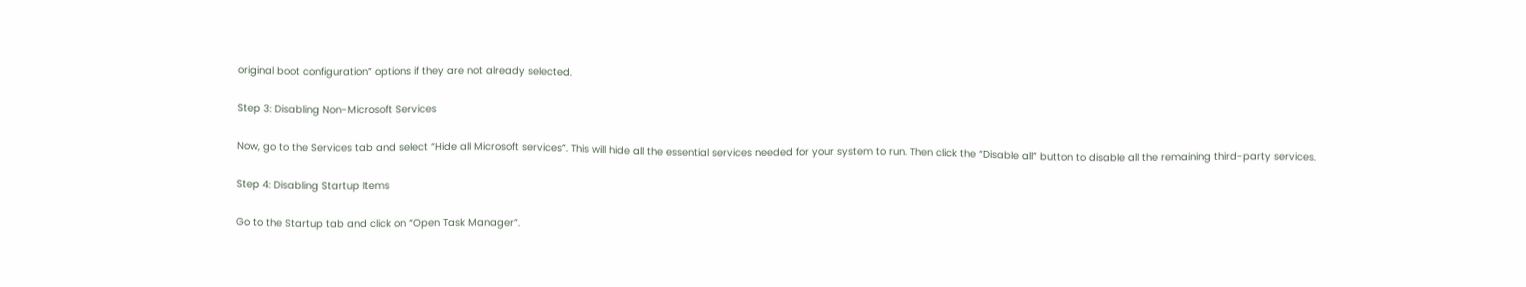original boot configuration” options if they are not already selected.

Step 3: Disabling Non-Microsoft Services

Now, go to the Services tab and select “Hide all Microsoft services”. This will hide all the essential services needed for your system to run. Then click the “Disable all” button to disable all the remaining third-party services.

Step 4: Disabling Startup Items

Go to the Startup tab and click on “Open Task Manager”.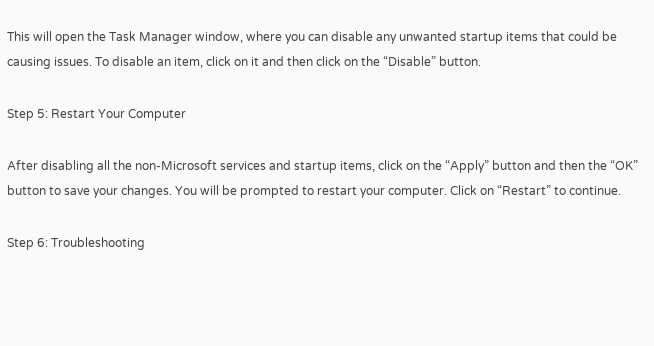This will open the Task Manager window, where you can disable any unwanted startup items that could be causing issues. To disable an item, click on it and then click on the “Disable” button.

Step 5: Restart Your Computer

After disabling all the non-Microsoft services and startup items, click on the “Apply” button and then the “OK” button to save your changes. You will be prompted to restart your computer. Click on “Restart” to continue.

Step 6: Troubleshooting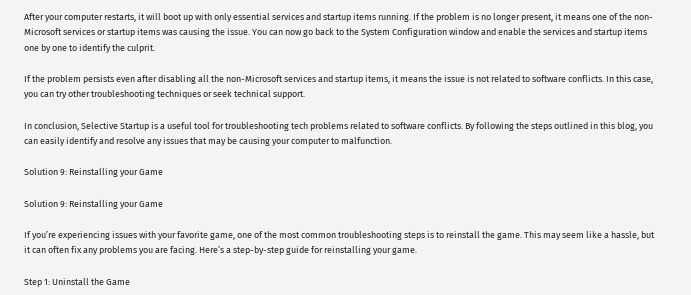After your computer restarts, it will boot up with only essential services and startup items running. If the problem is no longer present, it means one of the non-Microsoft services or startup items was causing the issue. You can now go back to the System Configuration window and enable the services and startup items one by one to identify the culprit.

If the problem persists even after disabling all the non-Microsoft services and startup items, it means the issue is not related to software conflicts. In this case, you can try other troubleshooting techniques or seek technical support.

In conclusion, Selective Startup is a useful tool for troubleshooting tech problems related to software conflicts. By following the steps outlined in this blog, you can easily identify and resolve any issues that may be causing your computer to malfunction.

Solution 9: Reinstalling your Game

Solution 9: Reinstalling your Game

If you’re experiencing issues with your favorite game, one of the most common troubleshooting steps is to reinstall the game. This may seem like a hassle, but it can often fix any problems you are facing. Here’s a step-by-step guide for reinstalling your game.

Step 1: Uninstall the Game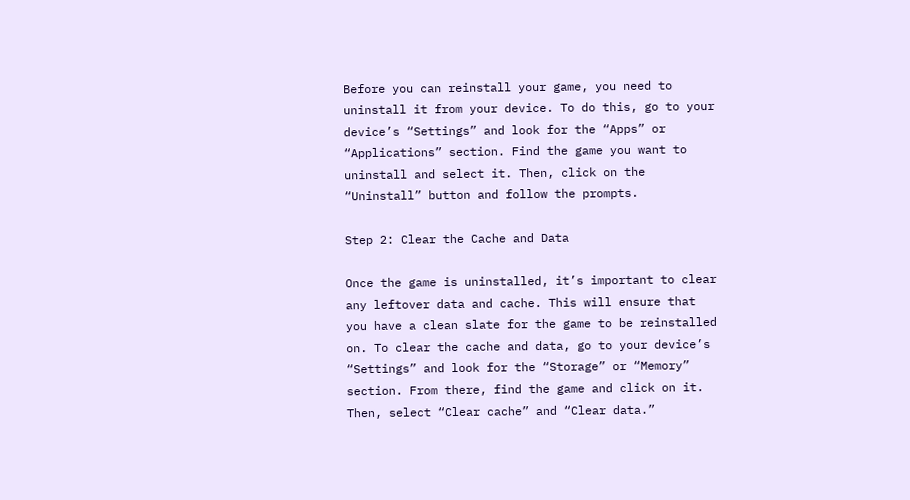Before you can reinstall your game, you need to uninstall it from your device. To do this, go to your device’s “Settings” and look for the “Apps” or “Applications” section. Find the game you want to uninstall and select it. Then, click on the “Uninstall” button and follow the prompts.

Step 2: Clear the Cache and Data

Once the game is uninstalled, it’s important to clear any leftover data and cache. This will ensure that you have a clean slate for the game to be reinstalled on. To clear the cache and data, go to your device’s “Settings” and look for the “Storage” or “Memory” section. From there, find the game and click on it. Then, select “Clear cache” and “Clear data.”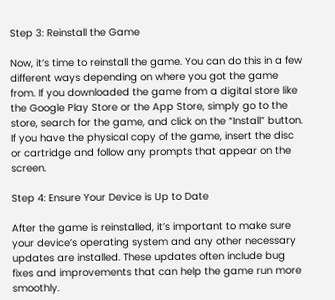Step 3: Reinstall the Game

Now, it’s time to reinstall the game. You can do this in a few different ways depending on where you got the game from. If you downloaded the game from a digital store like the Google Play Store or the App Store, simply go to the store, search for the game, and click on the “Install” button. If you have the physical copy of the game, insert the disc or cartridge and follow any prompts that appear on the screen.

Step 4: Ensure Your Device is Up to Date

After the game is reinstalled, it’s important to make sure your device’s operating system and any other necessary updates are installed. These updates often include bug fixes and improvements that can help the game run more smoothly.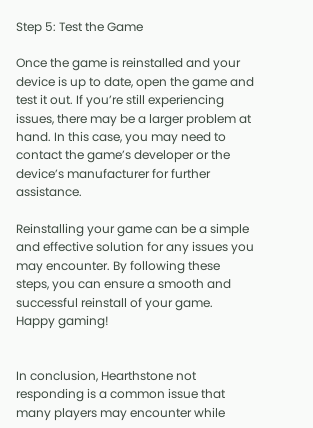Step 5: Test the Game

Once the game is reinstalled and your device is up to date, open the game and test it out. If you’re still experiencing issues, there may be a larger problem at hand. In this case, you may need to contact the game’s developer or the device’s manufacturer for further assistance.

Reinstalling your game can be a simple and effective solution for any issues you may encounter. By following these steps, you can ensure a smooth and successful reinstall of your game. Happy gaming!


In conclusion, Hearthstone not responding is a common issue that many players may encounter while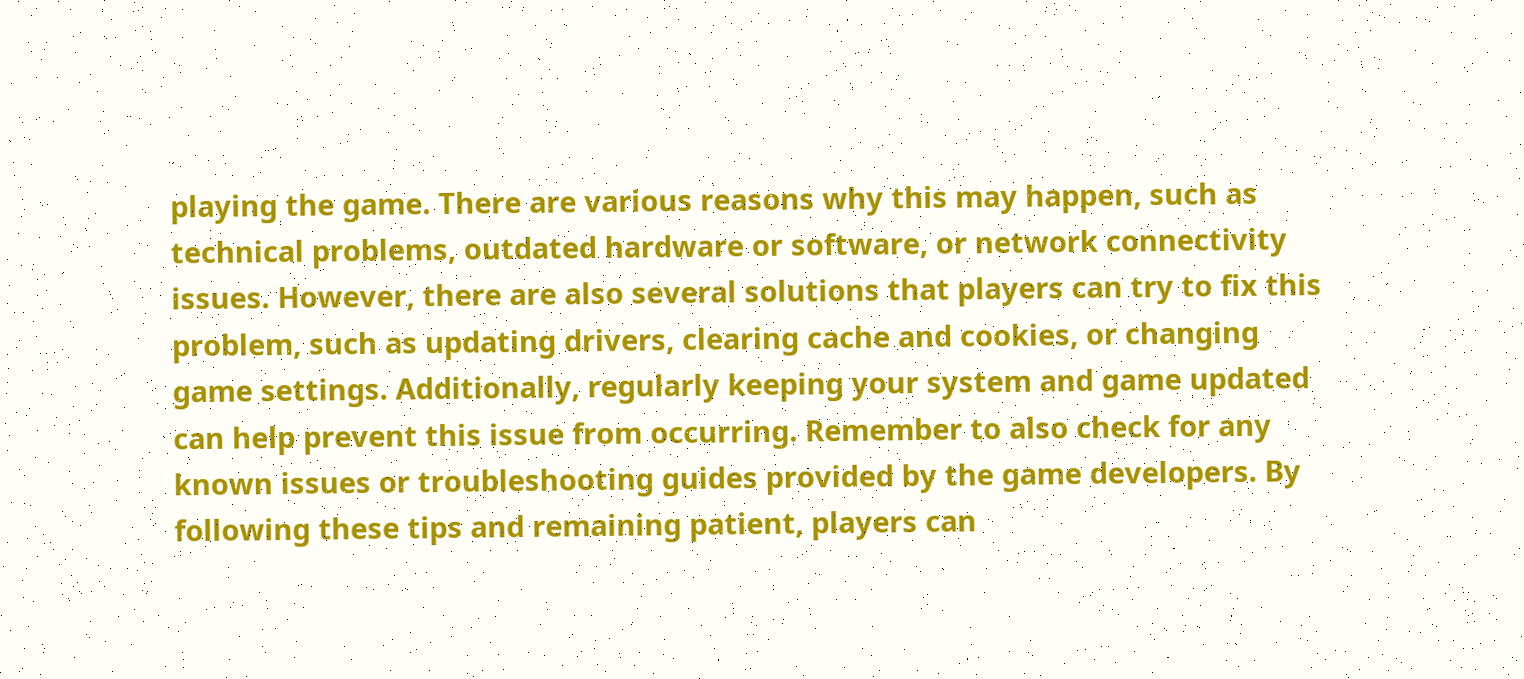playing the game. There are various reasons why this may happen, such as technical problems, outdated hardware or software, or network connectivity issues. However, there are also several solutions that players can try to fix this problem, such as updating drivers, clearing cache and cookies, or changing game settings. Additionally, regularly keeping your system and game updated can help prevent this issue from occurring. Remember to also check for any known issues or troubleshooting guides provided by the game developers. By following these tips and remaining patient, players can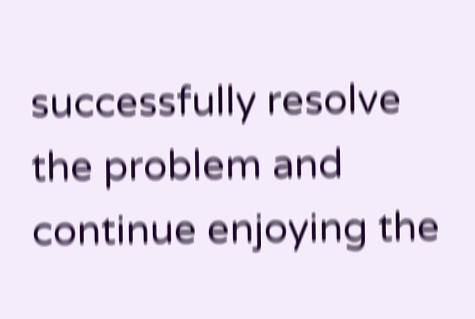successfully resolve the problem and continue enjoying the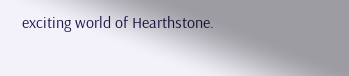exciting world of Hearthstone.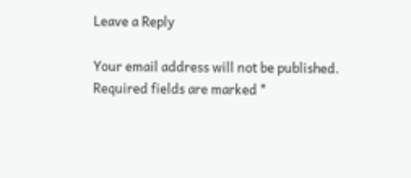Leave a Reply

Your email address will not be published. Required fields are marked *